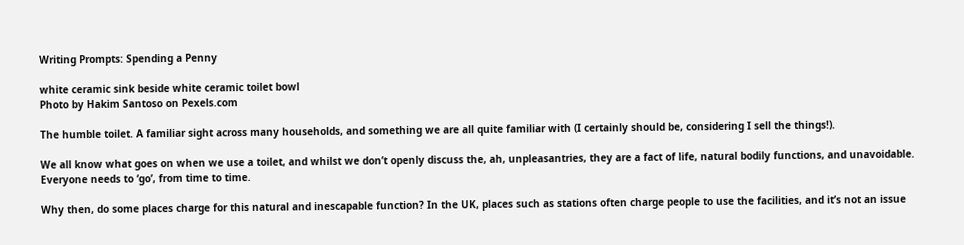Writing Prompts: Spending a Penny

white ceramic sink beside white ceramic toilet bowl
Photo by Hakim Santoso on Pexels.com

The humble toilet. A familiar sight across many households, and something we are all quite familiar with (I certainly should be, considering I sell the things!).

We all know what goes on when we use a toilet, and whilst we don’t openly discuss the, ah, unpleasantries, they are a fact of life, natural bodily functions, and unavoidable. Everyone needs to ‘go’, from time to time.

Why then, do some places charge for this natural and inescapable function? In the UK, places such as stations often charge people to use the facilities, and it’s not an issue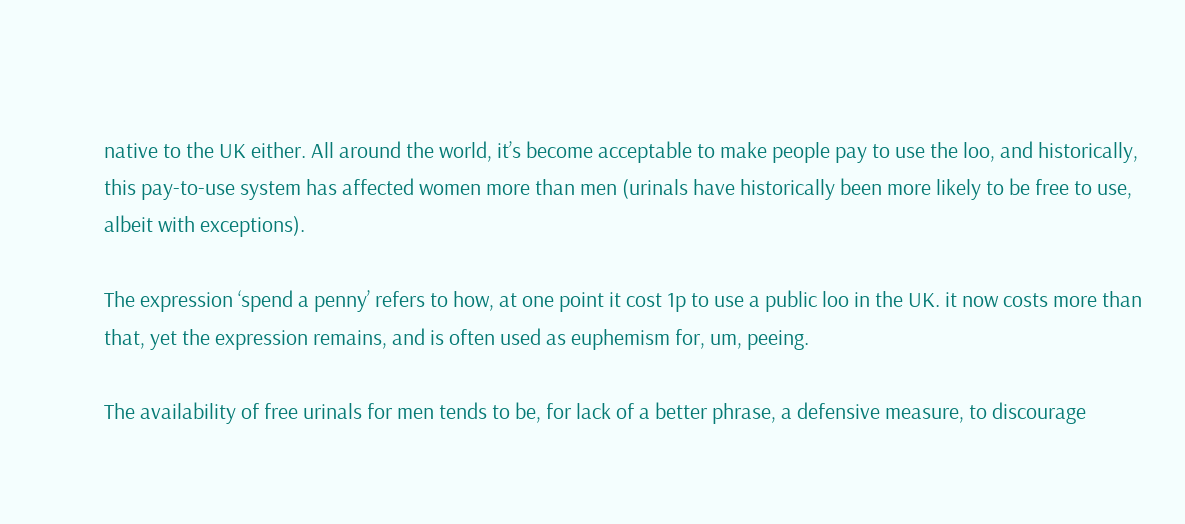native to the UK either. All around the world, it’s become acceptable to make people pay to use the loo, and historically, this pay-to-use system has affected women more than men (urinals have historically been more likely to be free to use, albeit with exceptions).

The expression ‘spend a penny’ refers to how, at one point it cost 1p to use a public loo in the UK. it now costs more than that, yet the expression remains, and is often used as euphemism for, um, peeing.

The availability of free urinals for men tends to be, for lack of a better phrase, a defensive measure, to discourage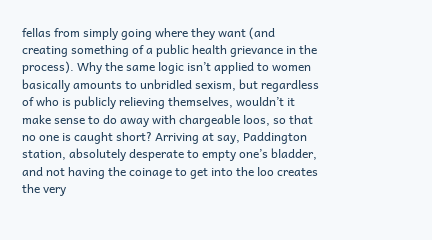fellas from simply going where they want (and creating something of a public health grievance in the process). Why the same logic isn’t applied to women basically amounts to unbridled sexism, but regardless of who is publicly relieving themselves, wouldn’t it make sense to do away with chargeable loos, so that no one is caught short? Arriving at say, Paddington station, absolutely desperate to empty one’s bladder, and not having the coinage to get into the loo creates the very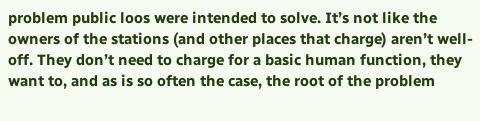problem public loos were intended to solve. It’s not like the owners of the stations (and other places that charge) aren’t well-off. They don’t need to charge for a basic human function, they want to, and as is so often the case, the root of the problem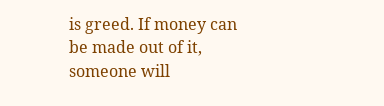is greed. If money can be made out of it, someone will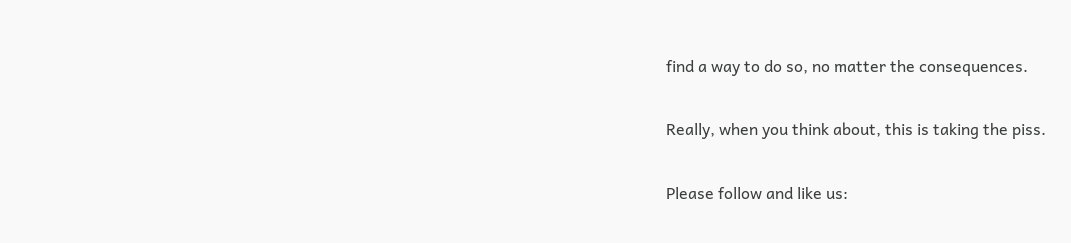find a way to do so, no matter the consequences.

Really, when you think about, this is taking the piss.

Please follow and like us: